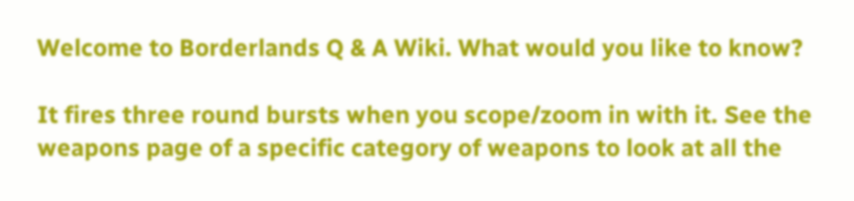Welcome to Borderlands Q & A Wiki. What would you like to know?

It fires three round bursts when you scope/zoom in with it. See the weapons page of a specific category of weapons to look at all the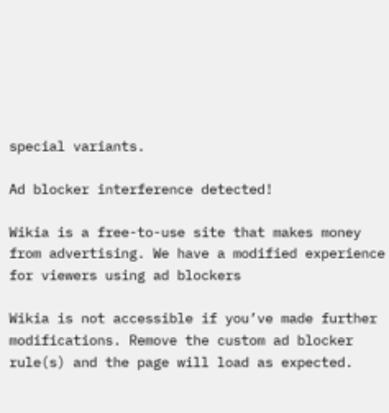special variants.

Ad blocker interference detected!

Wikia is a free-to-use site that makes money from advertising. We have a modified experience for viewers using ad blockers

Wikia is not accessible if you’ve made further modifications. Remove the custom ad blocker rule(s) and the page will load as expected.